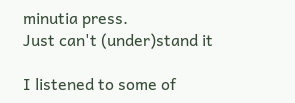minutia press.
Just can't (under)stand it

I listened to some of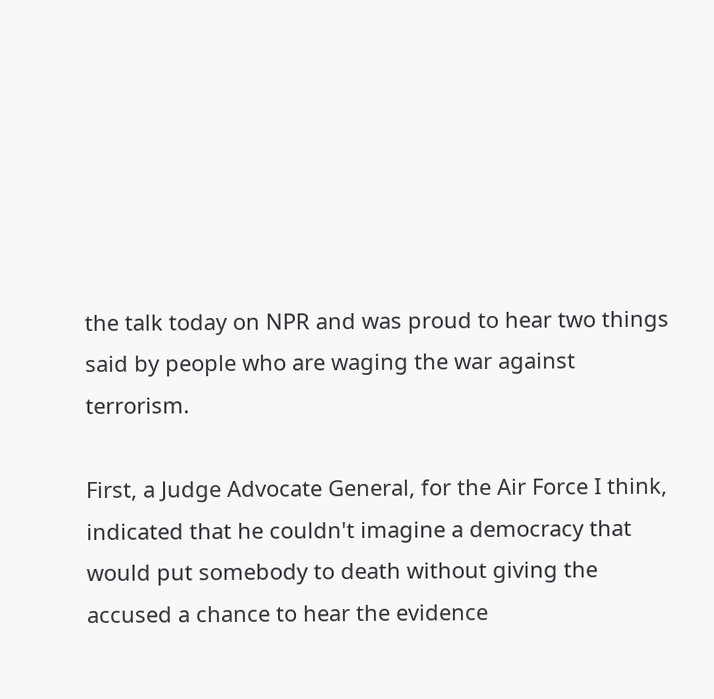the talk today on NPR and was proud to hear two things said by people who are waging the war against terrorism.

First, a Judge Advocate General, for the Air Force I think, indicated that he couldn't imagine a democracy that would put somebody to death without giving the accused a chance to hear the evidence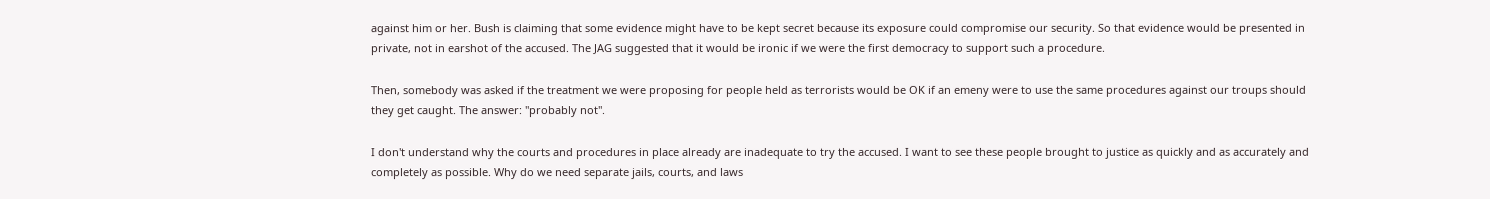against him or her. Bush is claiming that some evidence might have to be kept secret because its exposure could compromise our security. So that evidence would be presented in private, not in earshot of the accused. The JAG suggested that it would be ironic if we were the first democracy to support such a procedure.

Then, somebody was asked if the treatment we were proposing for people held as terrorists would be OK if an emeny were to use the same procedures against our troups should they get caught. The answer: "probably not".

I don't understand why the courts and procedures in place already are inadequate to try the accused. I want to see these people brought to justice as quickly and as accurately and completely as possible. Why do we need separate jails, courts, and laws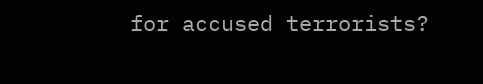for accused terrorists?